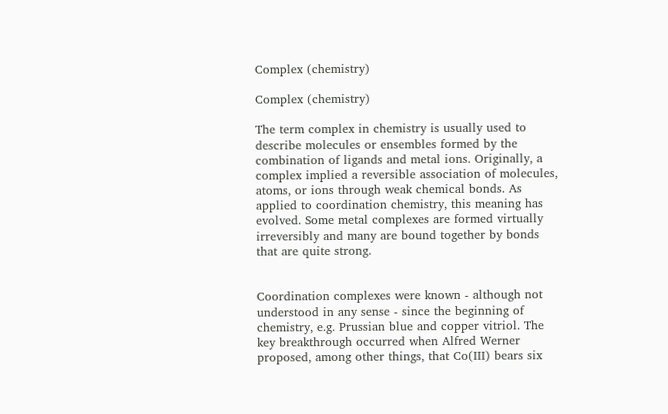Complex (chemistry)

Complex (chemistry)

The term complex in chemistry is usually used to describe molecules or ensembles formed by the combination of ligands and metal ions. Originally, a complex implied a reversible association of molecules, atoms, or ions through weak chemical bonds. As applied to coordination chemistry, this meaning has evolved. Some metal complexes are formed virtually irreversibly and many are bound together by bonds that are quite strong.


Coordination complexes were known - although not understood in any sense - since the beginning of chemistry, e.g. Prussian blue and copper vitriol. The key breakthrough occurred when Alfred Werner proposed, among other things, that Co(III) bears six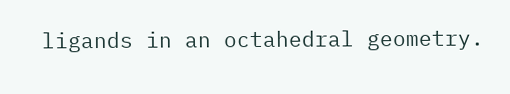ligands in an octahedral geometry.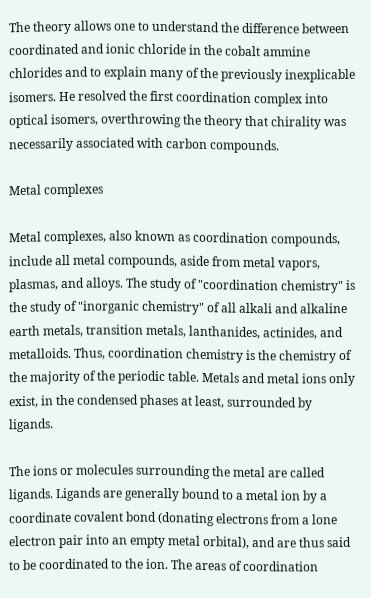The theory allows one to understand the difference between coordinated and ionic chloride in the cobalt ammine chlorides and to explain many of the previously inexplicable isomers. He resolved the first coordination complex into optical isomers, overthrowing the theory that chirality was necessarily associated with carbon compounds.

Metal complexes

Metal complexes, also known as coordination compounds, include all metal compounds, aside from metal vapors, plasmas, and alloys. The study of "coordination chemistry" is the study of "inorganic chemistry" of all alkali and alkaline earth metals, transition metals, lanthanides, actinides, and metalloids. Thus, coordination chemistry is the chemistry of the majority of the periodic table. Metals and metal ions only exist, in the condensed phases at least, surrounded by ligands.

The ions or molecules surrounding the metal are called ligands. Ligands are generally bound to a metal ion by a coordinate covalent bond (donating electrons from a lone electron pair into an empty metal orbital), and are thus said to be coordinated to the ion. The areas of coordination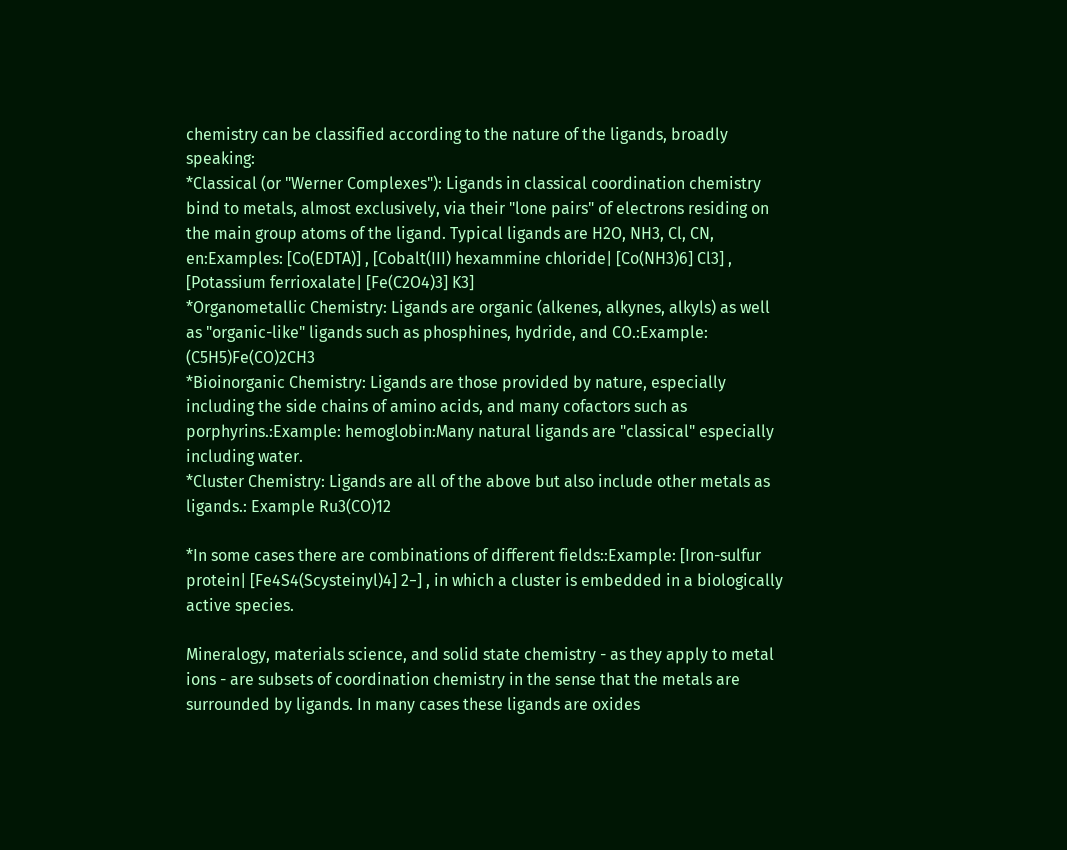chemistry can be classified according to the nature of the ligands, broadly speaking:
*Classical (or "Werner Complexes"): Ligands in classical coordination chemistry bind to metals, almost exclusively, via their "lone pairs" of electrons residing on the main group atoms of the ligand. Typical ligands are H2O, NH3, Cl, CN, en:Examples: [Co(EDTA)] , [Cobalt(III) hexammine chloride| [Co(NH3)6] Cl3] , [Potassium ferrioxalate| [Fe(C2O4)3] K3]
*Organometallic Chemistry: Ligands are organic (alkenes, alkynes, alkyls) as well as "organic-like" ligands such as phosphines, hydride, and CO.:Example: (C5H5)Fe(CO)2CH3
*Bioinorganic Chemistry: Ligands are those provided by nature, especially including the side chains of amino acids, and many cofactors such as porphyrins.:Example: hemoglobin:Many natural ligands are "classical" especially including water.
*Cluster Chemistry: Ligands are all of the above but also include other metals as ligands.: Example Ru3(CO)12

*In some cases there are combinations of different fields::Example: [Iron-sulfur protein| [Fe4S4(Scysteinyl)4] 2−] , in which a cluster is embedded in a biologically active species.

Mineralogy, materials science, and solid state chemistry - as they apply to metal ions - are subsets of coordination chemistry in the sense that the metals are surrounded by ligands. In many cases these ligands are oxides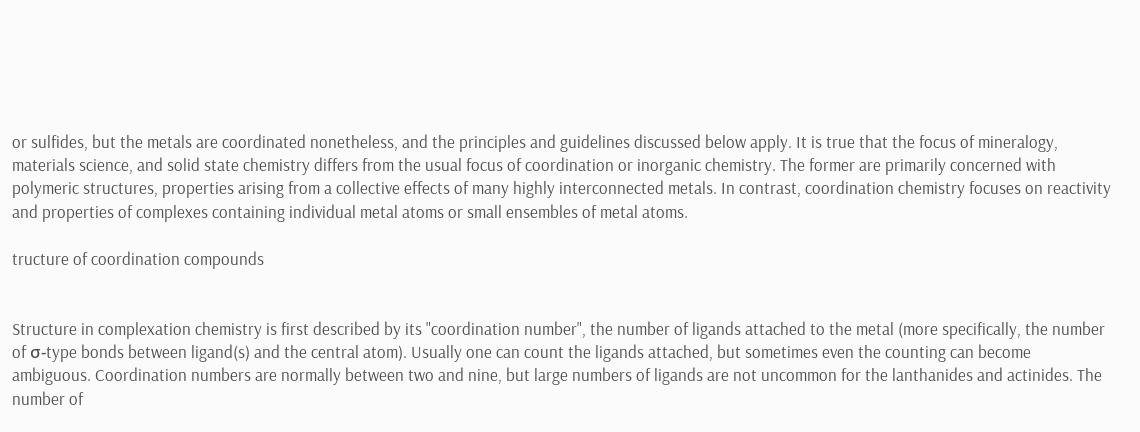or sulfides, but the metals are coordinated nonetheless, and the principles and guidelines discussed below apply. It is true that the focus of mineralogy, materials science, and solid state chemistry differs from the usual focus of coordination or inorganic chemistry. The former are primarily concerned with polymeric structures, properties arising from a collective effects of many highly interconnected metals. In contrast, coordination chemistry focuses on reactivity and properties of complexes containing individual metal atoms or small ensembles of metal atoms.

tructure of coordination compounds


Structure in complexation chemistry is first described by its "coordination number", the number of ligands attached to the metal (more specifically, the number of σ-type bonds between ligand(s) and the central atom). Usually one can count the ligands attached, but sometimes even the counting can become ambiguous. Coordination numbers are normally between two and nine, but large numbers of ligands are not uncommon for the lanthanides and actinides. The number of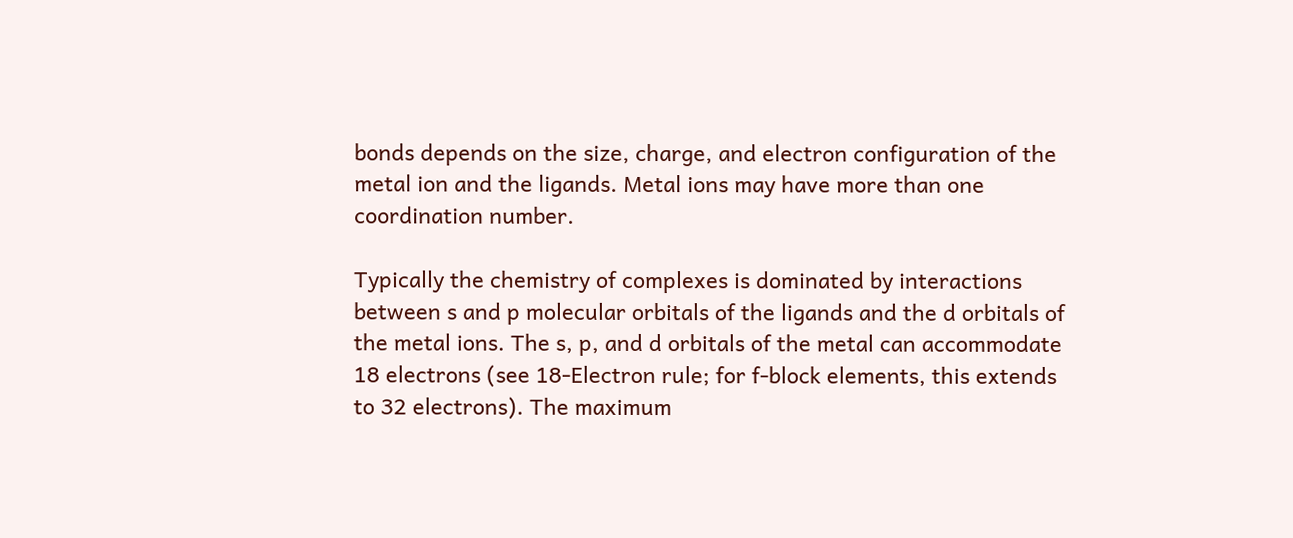bonds depends on the size, charge, and electron configuration of the metal ion and the ligands. Metal ions may have more than one coordination number.

Typically the chemistry of complexes is dominated by interactions between s and p molecular orbitals of the ligands and the d orbitals of the metal ions. The s, p, and d orbitals of the metal can accommodate 18 electrons (see 18-Electron rule; for f-block elements, this extends to 32 electrons). The maximum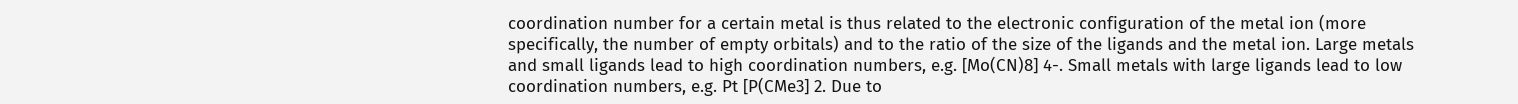coordination number for a certain metal is thus related to the electronic configuration of the metal ion (more specifically, the number of empty orbitals) and to the ratio of the size of the ligands and the metal ion. Large metals and small ligands lead to high coordination numbers, e.g. [Mo(CN)8] 4-. Small metals with large ligands lead to low coordination numbers, e.g. Pt [P(CMe3] 2. Due to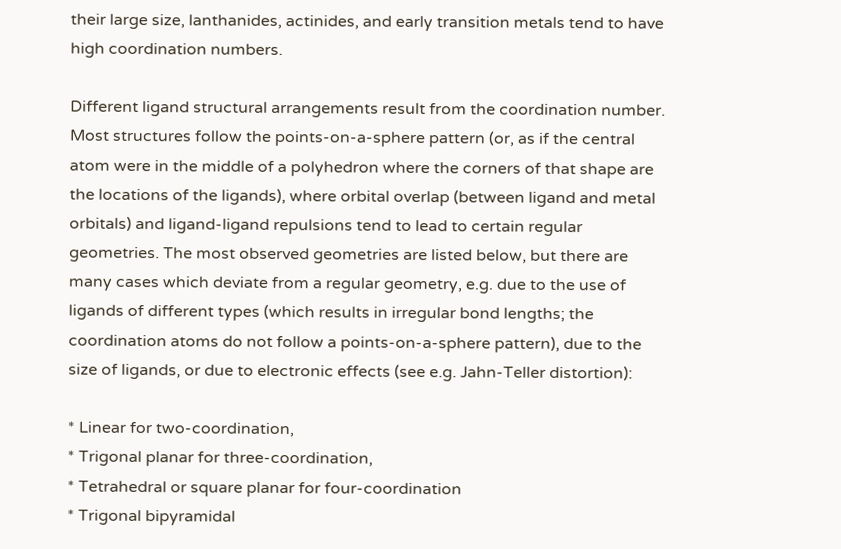their large size, lanthanides, actinides, and early transition metals tend to have high coordination numbers.

Different ligand structural arrangements result from the coordination number. Most structures follow the points-on-a-sphere pattern (or, as if the central atom were in the middle of a polyhedron where the corners of that shape are the locations of the ligands), where orbital overlap (between ligand and metal orbitals) and ligand-ligand repulsions tend to lead to certain regular geometries. The most observed geometries are listed below, but there are many cases which deviate from a regular geometry, e.g. due to the use of ligands of different types (which results in irregular bond lengths; the coordination atoms do not follow a points-on-a-sphere pattern), due to the size of ligands, or due to electronic effects (see e.g. Jahn-Teller distortion):

* Linear for two-coordination,
* Trigonal planar for three-coordination,
* Tetrahedral or square planar for four-coordination
* Trigonal bipyramidal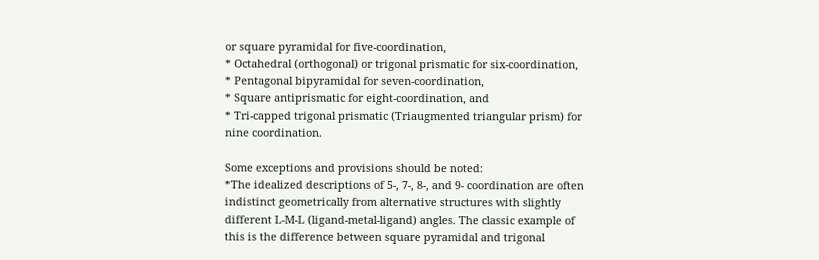or square pyramidal for five-coordination,
* Octahedral (orthogonal) or trigonal prismatic for six-coordination,
* Pentagonal bipyramidal for seven-coordination,
* Square antiprismatic for eight-coordination, and
* Tri-capped trigonal prismatic (Triaugmented triangular prism) for nine coordination.

Some exceptions and provisions should be noted:
*The idealized descriptions of 5-, 7-, 8-, and 9- coordination are often indistinct geometrically from alternative structures with slightly different L-M-L (ligand-metal-ligand) angles. The classic example of this is the difference between square pyramidal and trigonal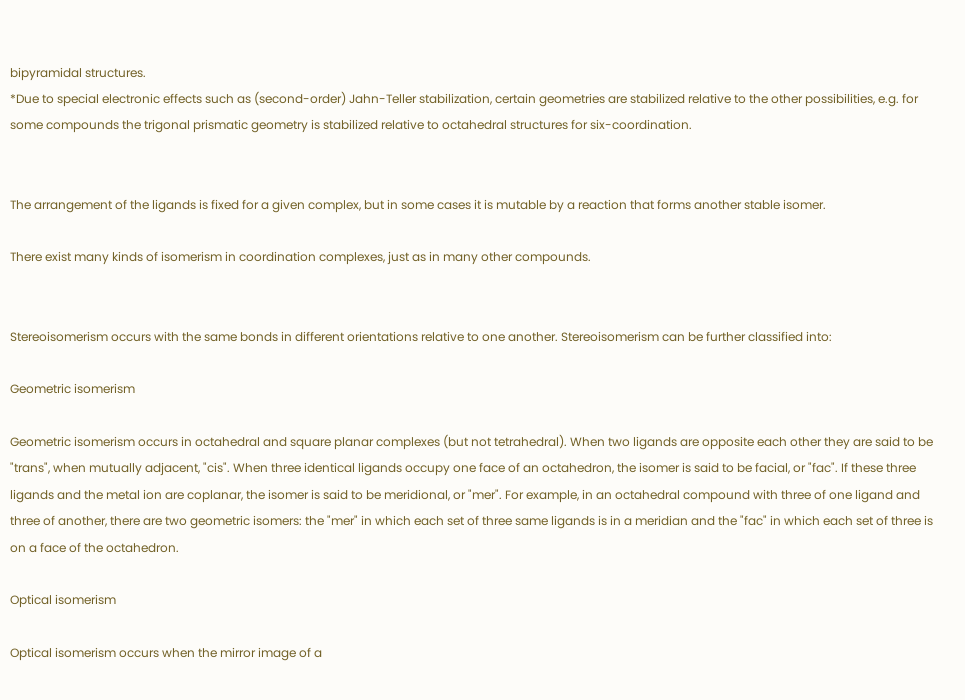bipyramidal structures.
*Due to special electronic effects such as (second-order) Jahn-Teller stabilization, certain geometries are stabilized relative to the other possibilities, e.g. for some compounds the trigonal prismatic geometry is stabilized relative to octahedral structures for six-coordination.


The arrangement of the ligands is fixed for a given complex, but in some cases it is mutable by a reaction that forms another stable isomer.

There exist many kinds of isomerism in coordination complexes, just as in many other compounds.


Stereoisomerism occurs with the same bonds in different orientations relative to one another. Stereoisomerism can be further classified into:

Geometric isomerism

Geometric isomerism occurs in octahedral and square planar complexes (but not tetrahedral). When two ligands are opposite each other they are said to be "trans", when mutually adjacent, "cis". When three identical ligands occupy one face of an octahedron, the isomer is said to be facial, or "fac". If these three ligands and the metal ion are coplanar, the isomer is said to be meridional, or "mer". For example, in an octahedral compound with three of one ligand and three of another, there are two geometric isomers: the "mer" in which each set of three same ligands is in a meridian and the "fac" in which each set of three is on a face of the octahedron.

Optical isomerism

Optical isomerism occurs when the mirror image of a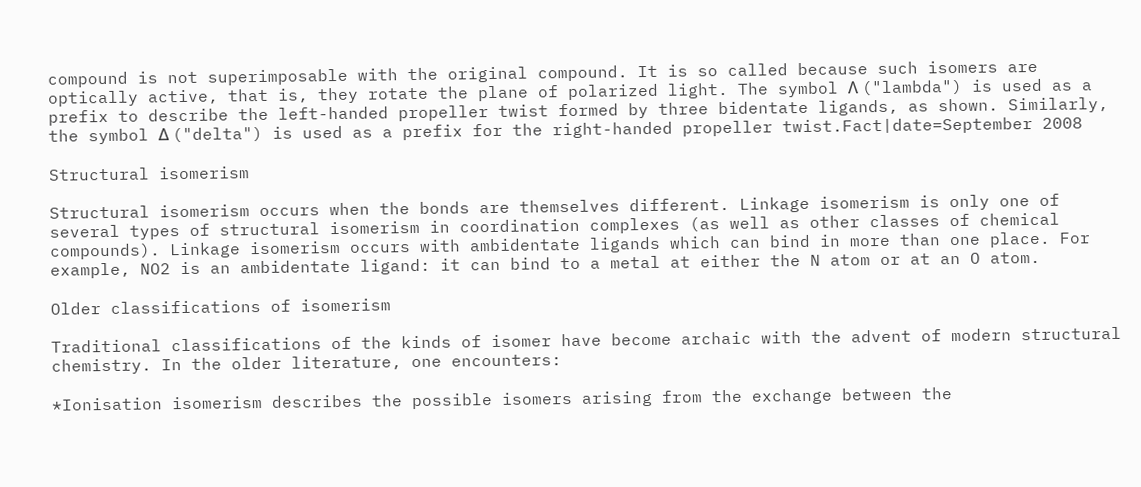compound is not superimposable with the original compound. It is so called because such isomers are optically active, that is, they rotate the plane of polarized light. The symbol Λ ("lambda") is used as a prefix to describe the left-handed propeller twist formed by three bidentate ligands, as shown. Similarly, the symbol Δ ("delta") is used as a prefix for the right-handed propeller twist.Fact|date=September 2008

Structural isomerism

Structural isomerism occurs when the bonds are themselves different. Linkage isomerism is only one of several types of structural isomerism in coordination complexes (as well as other classes of chemical compounds). Linkage isomerism occurs with ambidentate ligands which can bind in more than one place. For example, NO2 is an ambidentate ligand: it can bind to a metal at either the N atom or at an O atom.

Older classifications of isomerism

Traditional classifications of the kinds of isomer have become archaic with the advent of modern structural chemistry. In the older literature, one encounters:

*Ionisation isomerism describes the possible isomers arising from the exchange between the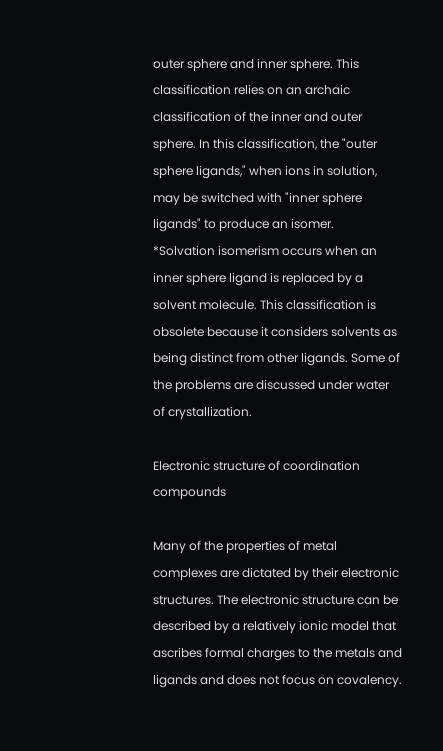outer sphere and inner sphere. This classification relies on an archaic classification of the inner and outer sphere. In this classification, the "outer sphere ligands," when ions in solution, may be switched with "inner sphere ligands" to produce an isomer.
*Solvation isomerism occurs when an inner sphere ligand is replaced by a solvent molecule. This classification is obsolete because it considers solvents as being distinct from other ligands. Some of the problems are discussed under water of crystallization.

Electronic structure of coordination compounds

Many of the properties of metal complexes are dictated by their electronic structures. The electronic structure can be described by a relatively ionic model that ascribes formal charges to the metals and ligands and does not focus on covalency.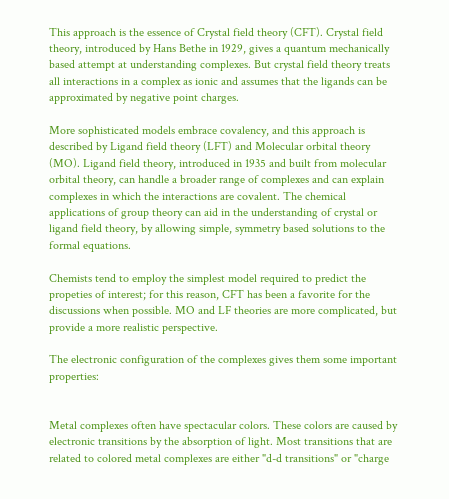This approach is the essence of Crystal field theory (CFT). Crystal field theory, introduced by Hans Bethe in 1929, gives a quantum mechanically based attempt at understanding complexes. But crystal field theory treats all interactions in a complex as ionic and assumes that the ligands can be approximated by negative point charges.

More sophisticated models embrace covalency, and this approach is described by Ligand field theory (LFT) and Molecular orbital theory (MO). Ligand field theory, introduced in 1935 and built from molecular orbital theory, can handle a broader range of complexes and can explain complexes in which the interactions are covalent. The chemical applications of group theory can aid in the understanding of crystal or ligand field theory, by allowing simple, symmetry based solutions to the formal equations.

Chemists tend to employ the simplest model required to predict the propeties of interest; for this reason, CFT has been a favorite for the discussions when possible. MO and LF theories are more complicated, but provide a more realistic perspective.

The electronic configuration of the complexes gives them some important properties:


Metal complexes often have spectacular colors. These colors are caused by electronic transitions by the absorption of light. Most transitions that are related to colored metal complexes are either "d-d transitions" or "charge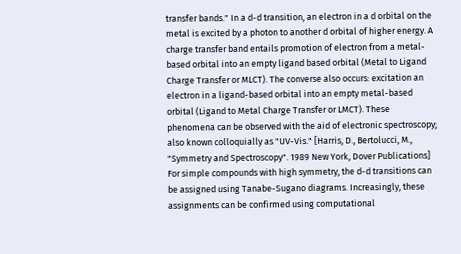transfer bands." In a d-d transition, an electron in a d orbital on the metal is excited by a photon to another d orbital of higher energy. A charge transfer band entails promotion of electron from a metal-based orbital into an empty ligand based orbital (Metal to Ligand Charge Transfer or MLCT). The converse also occurs: excitation an electron in a ligand-based orbital into an empty metal-based orbital (Ligand to Metal Charge Transfer or LMCT). These phenomena can be observed with the aid of electronic spectroscopy; also known colloquially as "UV-Vis." [Harris, D., Bertolucci, M., "Symmetry and Spectroscopy". 1989 New York, Dover Publications] For simple compounds with high symmetry, the d-d transitions can be assigned using Tanabe-Sugano diagrams. Increasingly, these assignments can be confirmed using computational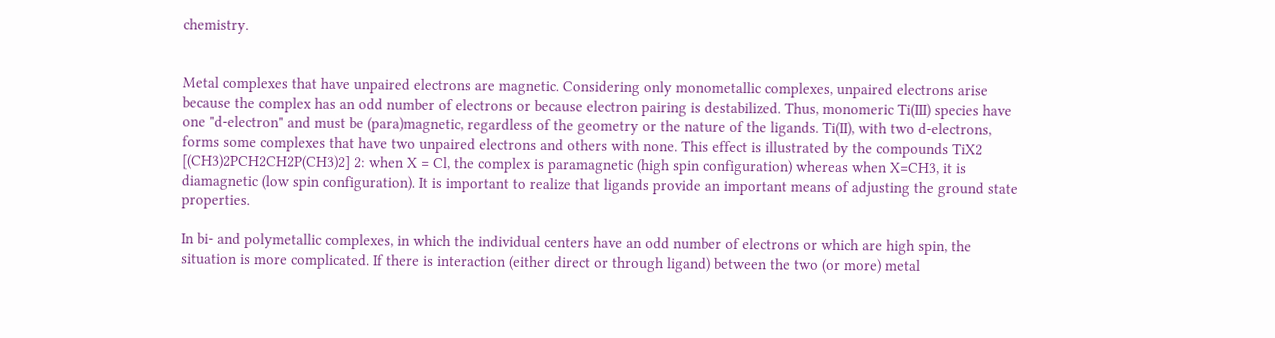chemistry.


Metal complexes that have unpaired electrons are magnetic. Considering only monometallic complexes, unpaired electrons arise because the complex has an odd number of electrons or because electron pairing is destabilized. Thus, monomeric Ti(III) species have one "d-electron" and must be (para)magnetic, regardless of the geometry or the nature of the ligands. Ti(II), with two d-electrons, forms some complexes that have two unpaired electrons and others with none. This effect is illustrated by the compounds TiX2 [(CH3)2PCH2CH2P(CH3)2] 2: when X = Cl, the complex is paramagnetic (high spin configuration) whereas when X=CH3, it is diamagnetic (low spin configuration). It is important to realize that ligands provide an important means of adjusting the ground state properties.

In bi- and polymetallic complexes, in which the individual centers have an odd number of electrons or which are high spin, the situation is more complicated. If there is interaction (either direct or through ligand) between the two (or more) metal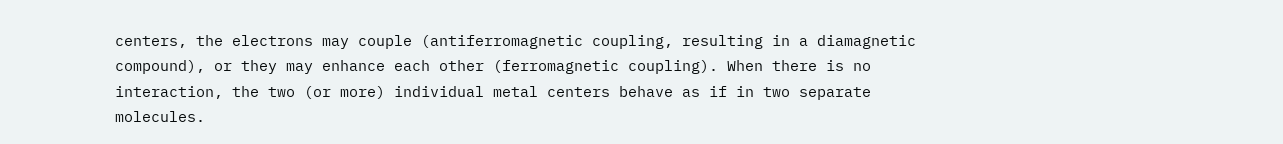centers, the electrons may couple (antiferromagnetic coupling, resulting in a diamagnetic compound), or they may enhance each other (ferromagnetic coupling). When there is no interaction, the two (or more) individual metal centers behave as if in two separate molecules.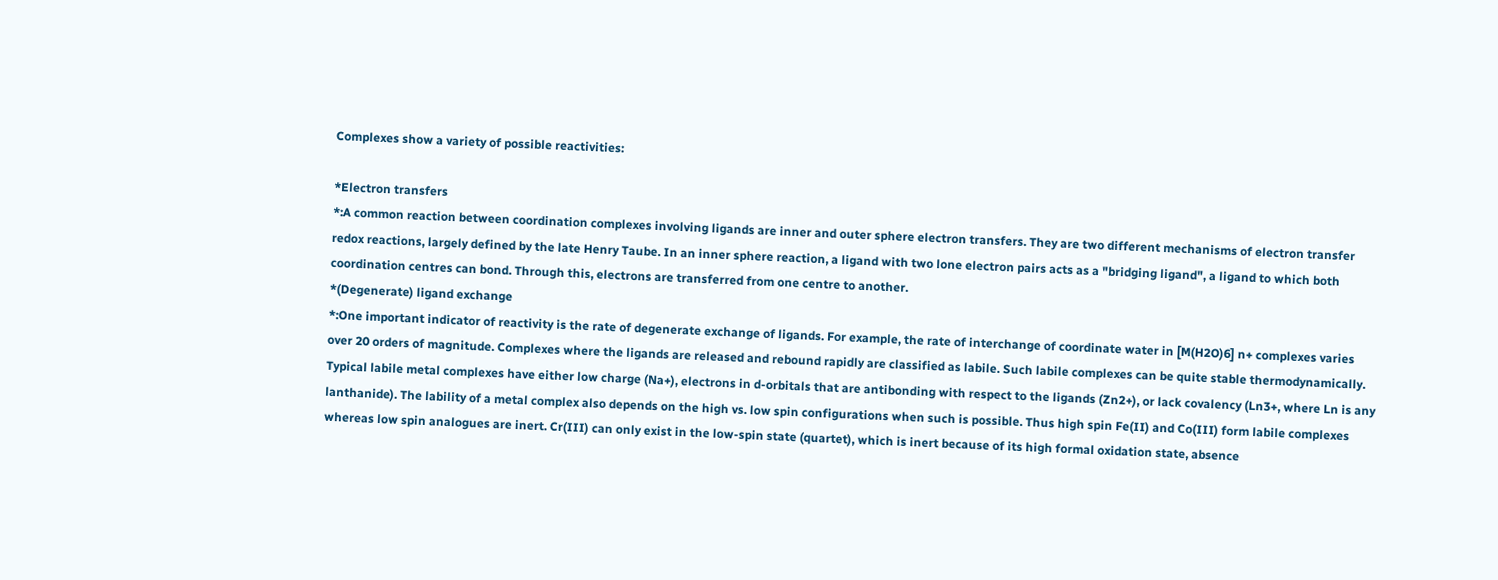Complexes show a variety of possible reactivities:

*Electron transfers
*:A common reaction between coordination complexes involving ligands are inner and outer sphere electron transfers. They are two different mechanisms of electron transfer redox reactions, largely defined by the late Henry Taube. In an inner sphere reaction, a ligand with two lone electron pairs acts as a "bridging ligand", a ligand to which both coordination centres can bond. Through this, electrons are transferred from one centre to another.
*(Degenerate) ligand exchange
*:One important indicator of reactivity is the rate of degenerate exchange of ligands. For example, the rate of interchange of coordinate water in [M(H2O)6] n+ complexes varies over 20 orders of magnitude. Complexes where the ligands are released and rebound rapidly are classified as labile. Such labile complexes can be quite stable thermodynamically. Typical labile metal complexes have either low charge (Na+), electrons in d-orbitals that are antibonding with respect to the ligands (Zn2+), or lack covalency (Ln3+, where Ln is any lanthanide). The lability of a metal complex also depends on the high vs. low spin configurations when such is possible. Thus high spin Fe(II) and Co(III) form labile complexes whereas low spin analogues are inert. Cr(III) can only exist in the low-spin state (quartet), which is inert because of its high formal oxidation state, absence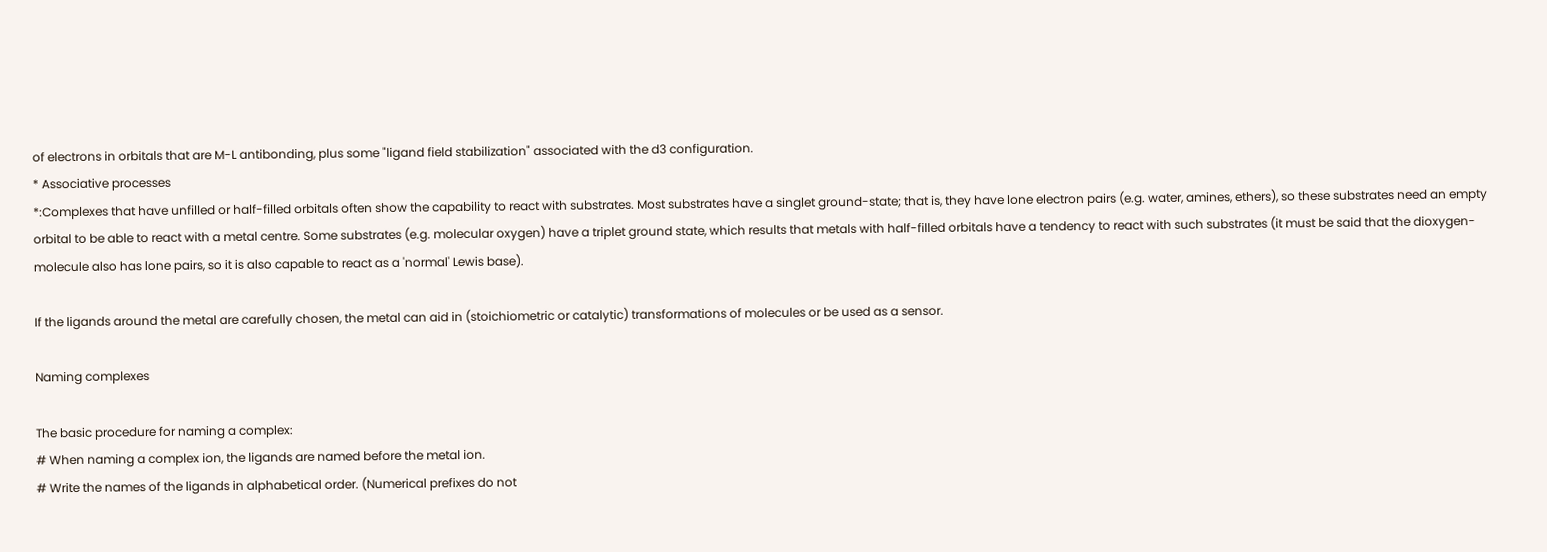of electrons in orbitals that are M-L antibonding, plus some "ligand field stabilization" associated with the d3 configuration.
* Associative processes
*:Complexes that have unfilled or half-filled orbitals often show the capability to react with substrates. Most substrates have a singlet ground-state; that is, they have lone electron pairs (e.g. water, amines, ethers), so these substrates need an empty orbital to be able to react with a metal centre. Some substrates (e.g. molecular oxygen) have a triplet ground state, which results that metals with half-filled orbitals have a tendency to react with such substrates (it must be said that the dioxygen-molecule also has lone pairs, so it is also capable to react as a 'normal' Lewis base).

If the ligands around the metal are carefully chosen, the metal can aid in (stoichiometric or catalytic) transformations of molecules or be used as a sensor.

Naming complexes

The basic procedure for naming a complex:
# When naming a complex ion, the ligands are named before the metal ion.
# Write the names of the ligands in alphabetical order. (Numerical prefixes do not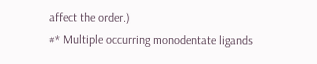affect the order.)
#* Multiple occurring monodentate ligands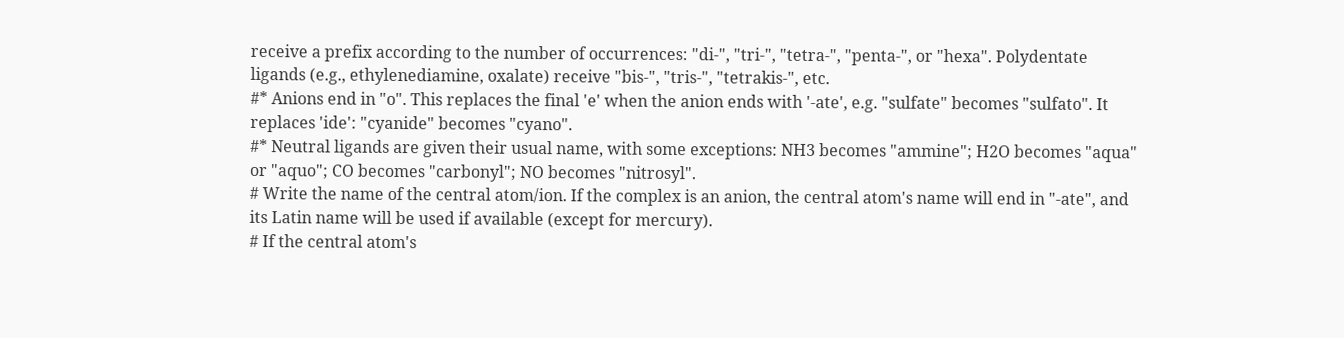receive a prefix according to the number of occurrences: "di-", "tri-", "tetra-", "penta-", or "hexa". Polydentate ligands (e.g., ethylenediamine, oxalate) receive "bis-", "tris-", "tetrakis-", etc.
#* Anions end in "o". This replaces the final 'e' when the anion ends with '-ate', e.g. "sulfate" becomes "sulfato". It replaces 'ide': "cyanide" becomes "cyano".
#* Neutral ligands are given their usual name, with some exceptions: NH3 becomes "ammine"; H2O becomes "aqua" or "aquo"; CO becomes "carbonyl"; NO becomes "nitrosyl".
# Write the name of the central atom/ion. If the complex is an anion, the central atom's name will end in "-ate", and its Latin name will be used if available (except for mercury).
# If the central atom's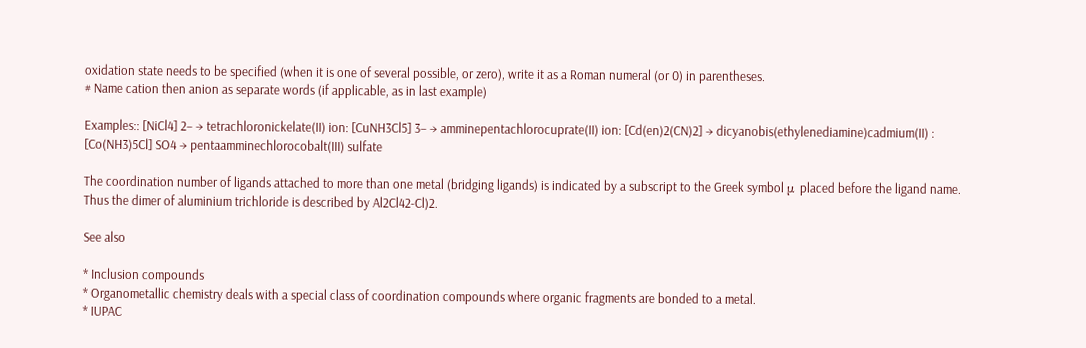oxidation state needs to be specified (when it is one of several possible, or zero), write it as a Roman numeral (or 0) in parentheses.
# Name cation then anion as separate words (if applicable, as in last example)

Examples:: [NiCl4] 2− → tetrachloronickelate(II) ion: [CuNH3Cl5] 3− → amminepentachlorocuprate(II) ion: [Cd(en)2(CN)2] → dicyanobis(ethylenediamine)cadmium(II) : [Co(NH3)5Cl] SO4 → pentaamminechlorocobalt(III) sulfate

The coordination number of ligands attached to more than one metal (bridging ligands) is indicated by a subscript to the Greek symbol μ placed before the ligand name. Thus the dimer of aluminium trichloride is described by Al2Cl42-Cl)2.

See also

* Inclusion compounds
* Organometallic chemistry deals with a special class of coordination compounds where organic fragments are bonded to a metal.
* IUPAC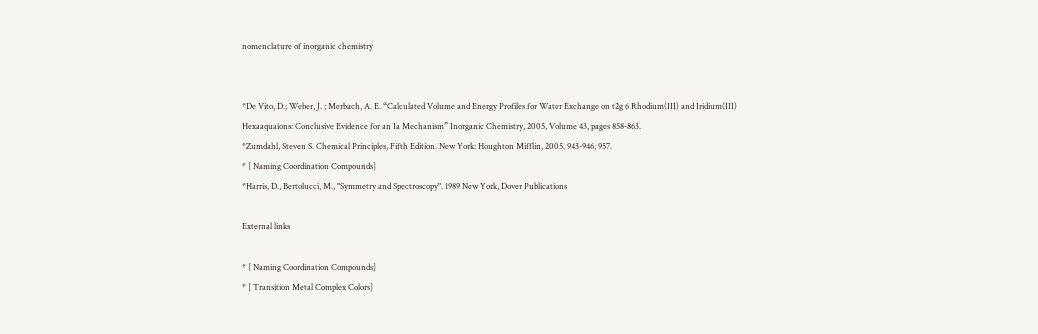nomenclature of inorganic chemistry


*De Vito, D.; Weber, J. ; Merbach, A. E. “Calculated Volume and Energy Profiles for Water Exchange on t2g 6 Rhodium(III) and Iridium(III) Hexaaquaions: Conclusive Evidence for an Ia Mechanism” Inorganic Chemistry, 2005, Volume 43, pages 858-863.
*Zumdahl, Steven S. Chemical Principles, Fifth Edition. New York: Houghton Mifflin, 2005. 943-946, 957.
* [ Naming Coordination Compounds]
*Harris, D., Bertolucci, M., "Symmetry and Spectroscopy". 1989 New York, Dover Publications

External links

* [ Naming Coordination Compounds]
* [ Transition Metal Complex Colors]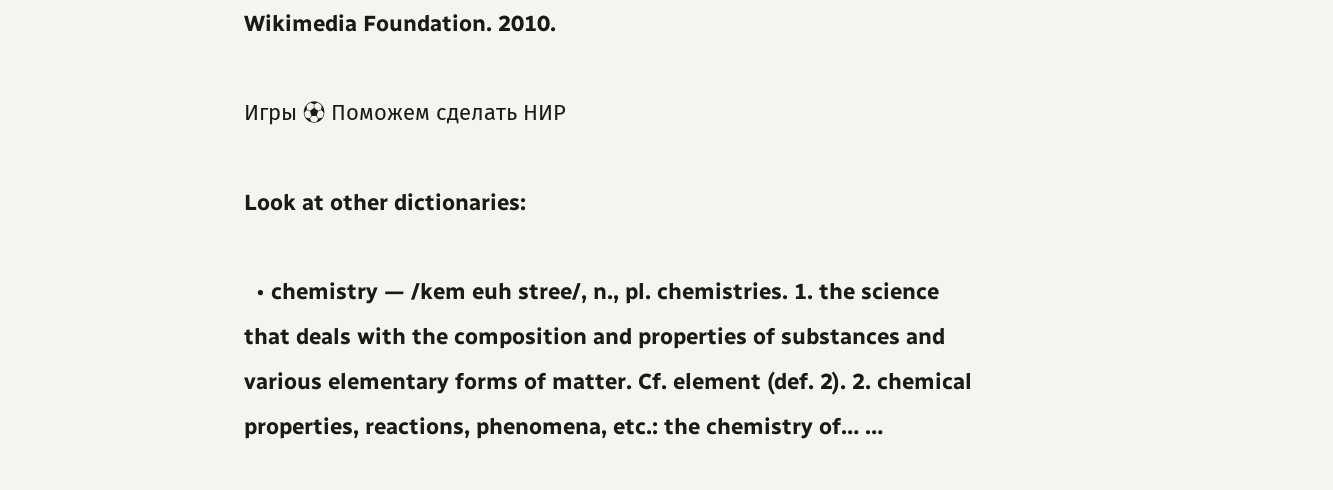Wikimedia Foundation. 2010.

Игры ⚽ Поможем сделать НИР

Look at other dictionaries:

  • chemistry — /kem euh stree/, n., pl. chemistries. 1. the science that deals with the composition and properties of substances and various elementary forms of matter. Cf. element (def. 2). 2. chemical properties, reactions, phenomena, etc.: the chemistry of… …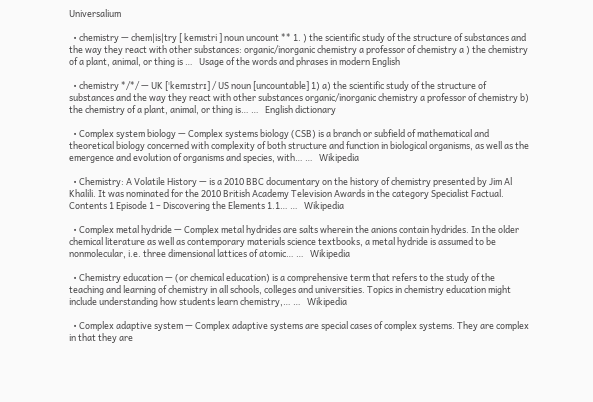Universalium

  • chemistry — chem|is|try [ kemıstri ] noun uncount ** 1. ) the scientific study of the structure of substances and the way they react with other substances: organic/inorganic chemistry a professor of chemistry a ) the chemistry of a plant, animal, or thing is …   Usage of the words and phrases in modern English

  • chemistry */*/ — UK [ˈkemɪstrɪ] / US noun [uncountable] 1) a) the scientific study of the structure of substances and the way they react with other substances organic/inorganic chemistry a professor of chemistry b) the chemistry of a plant, animal, or thing is… …   English dictionary

  • Complex system biology — Complex systems biology (CSB) is a branch or subfield of mathematical and theoretical biology concerned with complexity of both structure and function in biological organisms, as well as the emergence and evolution of organisms and species, with… …   Wikipedia

  • Chemistry: A Volatile History — is a 2010 BBC documentary on the history of chemistry presented by Jim Al Khalili. It was nominated for the 2010 British Academy Television Awards in the category Specialist Factual. Contents 1 Episode 1 – Discovering the Elements 1.1… …   Wikipedia

  • Complex metal hydride — Complex metal hydrides are salts wherein the anions contain hydrides. In the older chemical literature as well as contemporary materials science textbooks, a metal hydride is assumed to be nonmolecular, i.e. three dimensional lattices of atomic… …   Wikipedia

  • Chemistry education — (or chemical education) is a comprehensive term that refers to the study of the teaching and learning of chemistry in all schools, colleges and universities. Topics in chemistry education might include understanding how students learn chemistry,… …   Wikipedia

  • Complex adaptive system — Complex adaptive systems are special cases of complex systems. They are complex in that they are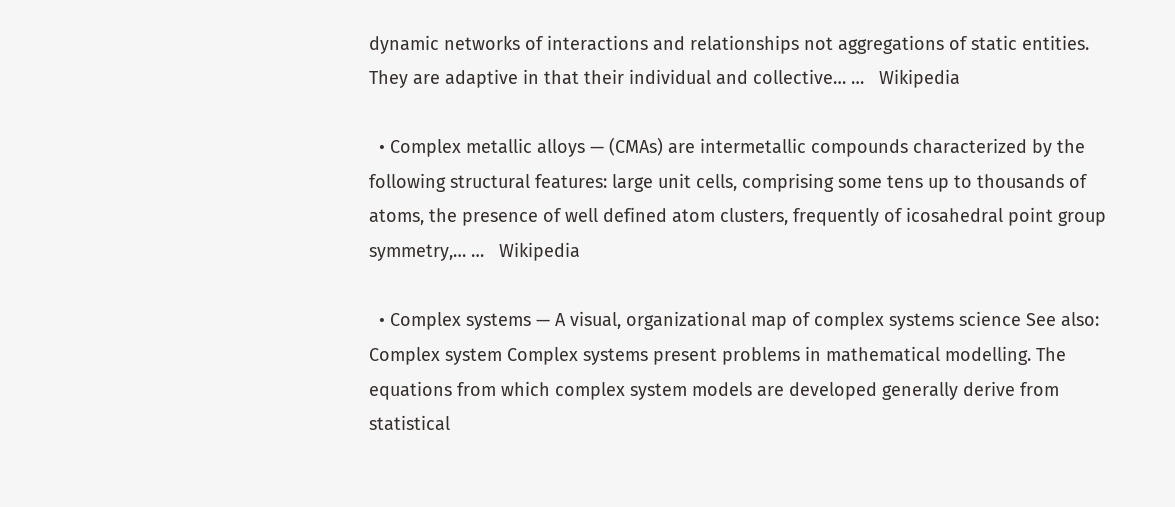dynamic networks of interactions and relationships not aggregations of static entities. They are adaptive in that their individual and collective… …   Wikipedia

  • Complex metallic alloys — (CMAs) are intermetallic compounds characterized by the following structural features: large unit cells, comprising some tens up to thousands of atoms, the presence of well defined atom clusters, frequently of icosahedral point group symmetry,… …   Wikipedia

  • Complex systems — A visual, organizational map of complex systems science See also: Complex system Complex systems present problems in mathematical modelling. The equations from which complex system models are developed generally derive from statistical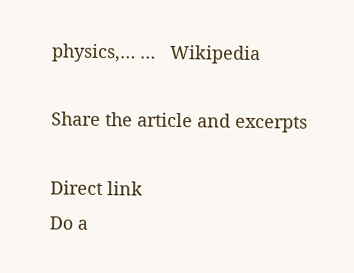physics,… …   Wikipedia

Share the article and excerpts

Direct link
Do a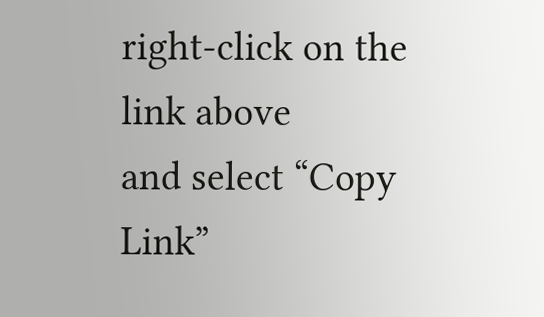right-click on the link above
and select “Copy Link”